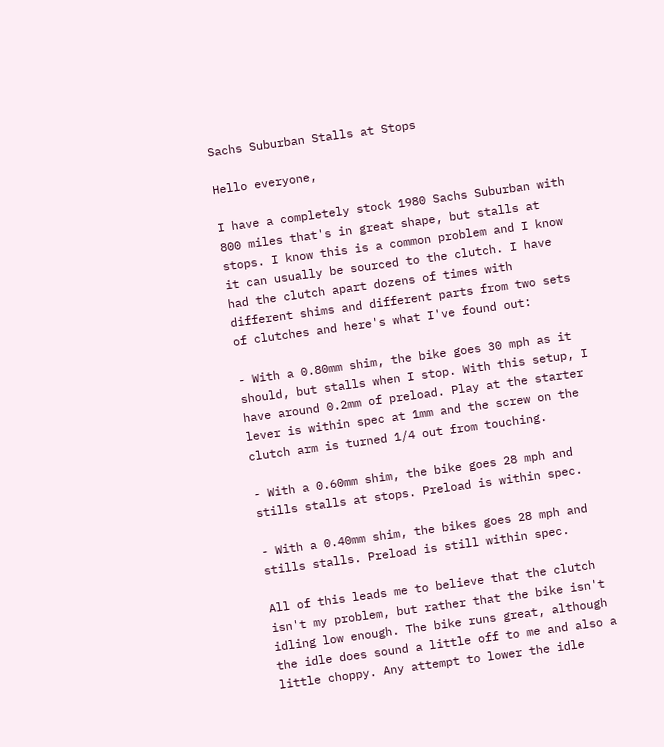Sachs Suburban Stalls at Stops

Hello everyone,

I have a completely stock 1980 Sachs Suburban with 800 miles that's in great shape, but stalls at stops. I know this is a common problem and I know it can usually be sourced to the clutch. I have had the clutch apart dozens of times with different shims and different parts from two sets of clutches and here's what I've found out:

- With a 0.80mm shim, the bike goes 30 mph as it should, but stalls when I stop. With this setup, I have around 0.2mm of preload. Play at the starter lever is within spec at 1mm and the screw on the clutch arm is turned 1/4 out from touching.

- With a 0.60mm shim, the bike goes 28 mph and stills stalls at stops. Preload is within spec.

- With a 0.40mm shim, the bikes goes 28 mph and stills stalls. Preload is still within spec.

All of this leads me to believe that the clutch isn't my problem, but rather that the bike isn't idling low enough. The bike runs great, although the idle does sound a little off to me and also a little choppy. Any attempt to lower the idle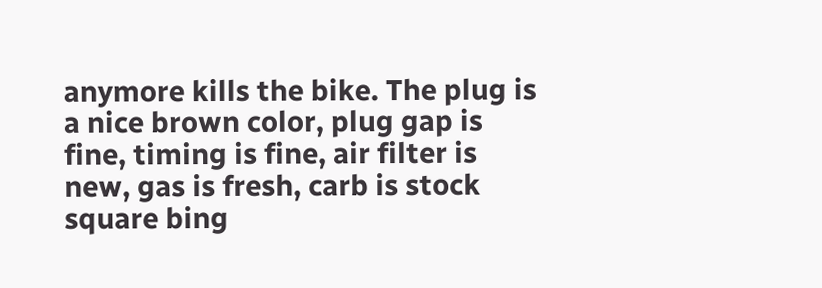anymore kills the bike. The plug is a nice brown color, plug gap is fine, timing is fine, air filter is new, gas is fresh, carb is stock square bing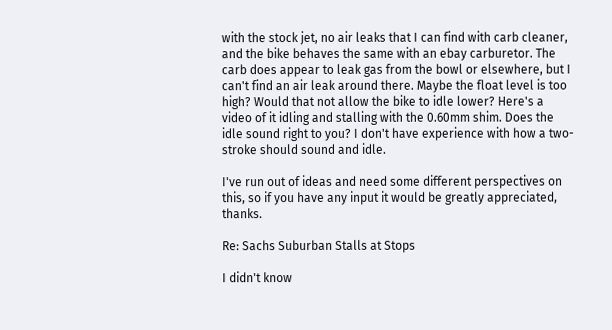with the stock jet, no air leaks that I can find with carb cleaner, and the bike behaves the same with an ebay carburetor. The carb does appear to leak gas from the bowl or elsewhere, but I can't find an air leak around there. Maybe the float level is too high? Would that not allow the bike to idle lower? Here's a video of it idling and stalling with the 0.60mm shim. Does the idle sound right to you? I don't have experience with how a two-stroke should sound and idle.

I've run out of ideas and need some different perspectives on this, so if you have any input it would be greatly appreciated, thanks.

Re: Sachs Suburban Stalls at Stops

I didn't know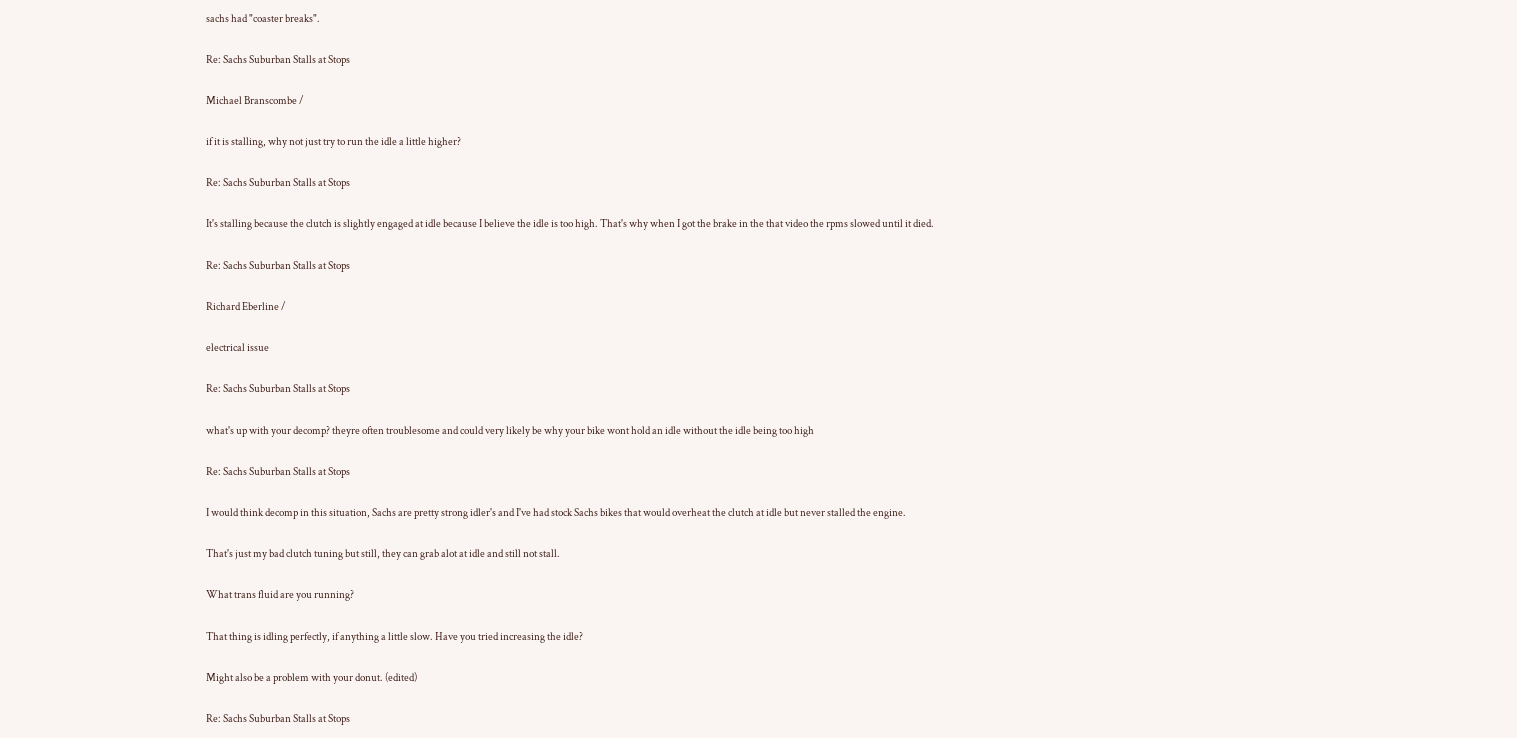sachs had "coaster breaks".

Re: Sachs Suburban Stalls at Stops

Michael Branscombe /

if it is stalling, why not just try to run the idle a little higher?

Re: Sachs Suburban Stalls at Stops

It's stalling because the clutch is slightly engaged at idle because I believe the idle is too high. That's why when I got the brake in the that video the rpms slowed until it died.

Re: Sachs Suburban Stalls at Stops

Richard Eberline /

electrical issue

Re: Sachs Suburban Stalls at Stops

what's up with your decomp? theyre often troublesome and could very likely be why your bike wont hold an idle without the idle being too high

Re: Sachs Suburban Stalls at Stops

I would think decomp in this situation, Sachs are pretty strong idler's and I've had stock Sachs bikes that would overheat the clutch at idle but never stalled the engine.

That's just my bad clutch tuning but still, they can grab alot at idle and still not stall.

What trans fluid are you running?

That thing is idling perfectly, if anything a little slow. Have you tried increasing the idle?

Might also be a problem with your donut. (edited)

Re: Sachs Suburban Stalls at Stops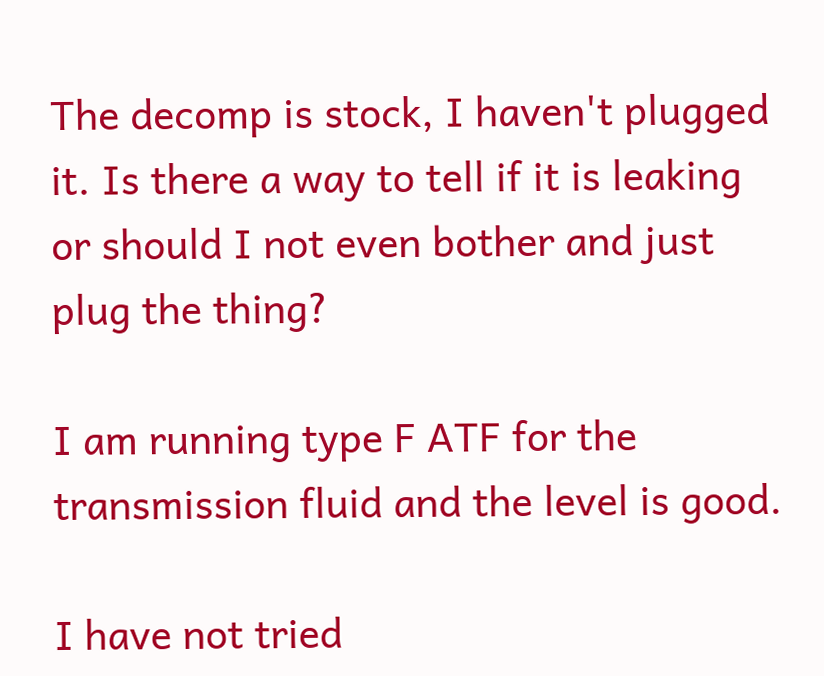The decomp is stock, I haven't plugged it. Is there a way to tell if it is leaking or should I not even bother and just plug the thing?

I am running type F ATF for the transmission fluid and the level is good.

I have not tried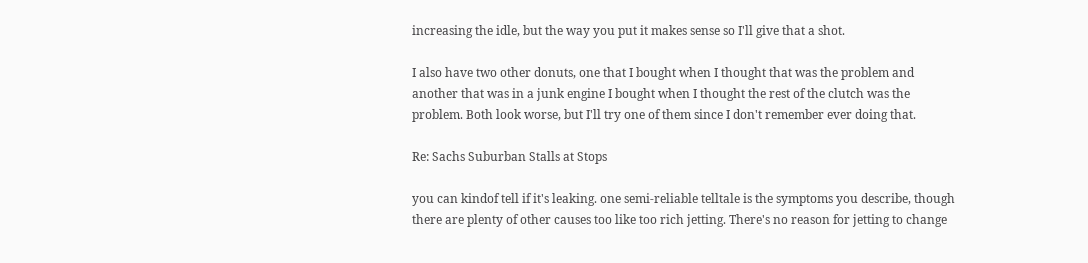increasing the idle, but the way you put it makes sense so I'll give that a shot.

I also have two other donuts, one that I bought when I thought that was the problem and another that was in a junk engine I bought when I thought the rest of the clutch was the problem. Both look worse, but I'll try one of them since I don't remember ever doing that.

Re: Sachs Suburban Stalls at Stops

you can kindof tell if it's leaking. one semi-reliable telltale is the symptoms you describe, though there are plenty of other causes too like too rich jetting. There's no reason for jetting to change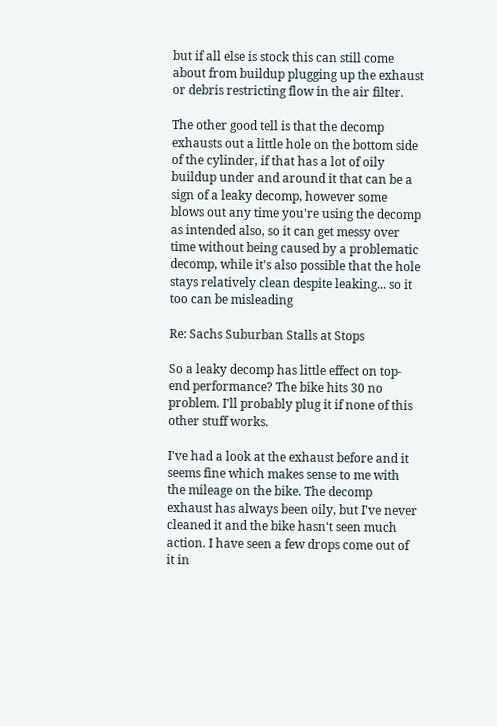but if all else is stock this can still come about from buildup plugging up the exhaust or debris restricting flow in the air filter.

The other good tell is that the decomp exhausts out a little hole on the bottom side of the cylinder, if that has a lot of oily buildup under and around it that can be a sign of a leaky decomp, however some blows out any time you're using the decomp as intended also, so it can get messy over time without being caused by a problematic decomp, while it's also possible that the hole stays relatively clean despite leaking... so it too can be misleading

Re: Sachs Suburban Stalls at Stops

So a leaky decomp has little effect on top-end performance? The bike hits 30 no problem. I'll probably plug it if none of this other stuff works.

I've had a look at the exhaust before and it seems fine which makes sense to me with the mileage on the bike. The decomp exhaust has always been oily, but I've never cleaned it and the bike hasn't seen much action. I have seen a few drops come out of it in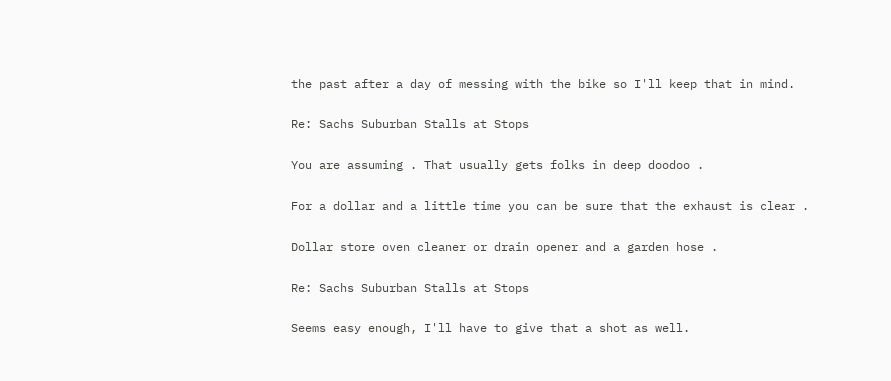the past after a day of messing with the bike so I'll keep that in mind.

Re: Sachs Suburban Stalls at Stops

You are assuming . That usually gets folks in deep doodoo .

For a dollar and a little time you can be sure that the exhaust is clear .

Dollar store oven cleaner or drain opener and a garden hose .

Re: Sachs Suburban Stalls at Stops

Seems easy enough, I'll have to give that a shot as well.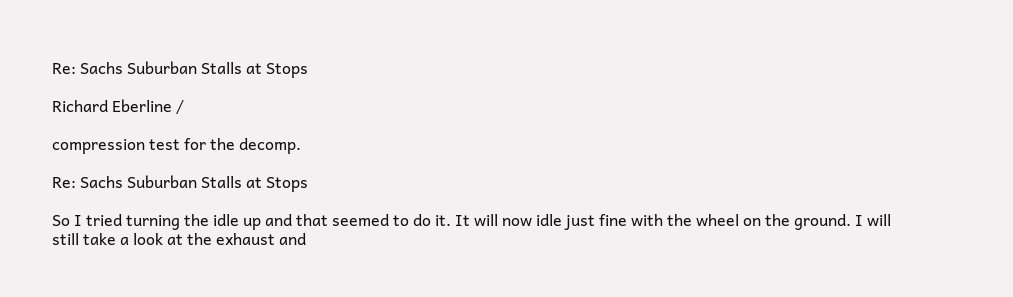Re: Sachs Suburban Stalls at Stops

Richard Eberline /

compression test for the decomp.

Re: Sachs Suburban Stalls at Stops

So I tried turning the idle up and that seemed to do it. It will now idle just fine with the wheel on the ground. I will still take a look at the exhaust and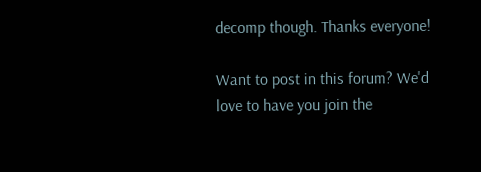decomp though. Thanks everyone!

Want to post in this forum? We'd love to have you join the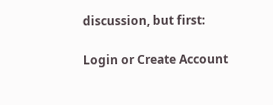discussion, but first:

Login or Create Account